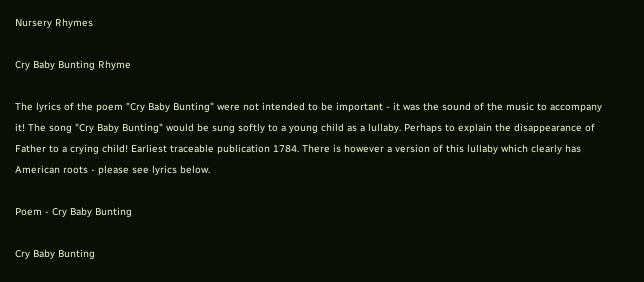Nursery Rhymes

Cry Baby Bunting Rhyme

The lyrics of the poem "Cry Baby Bunting" were not intended to be important - it was the sound of the music to accompany it! The song "Cry Baby Bunting" would be sung softly to a young child as a lullaby. Perhaps to explain the disappearance of Father to a crying child! Earliest traceable publication 1784. There is however a version of this lullaby which clearly has American roots - please see lyrics below.

Poem - Cry Baby Bunting

Cry Baby Bunting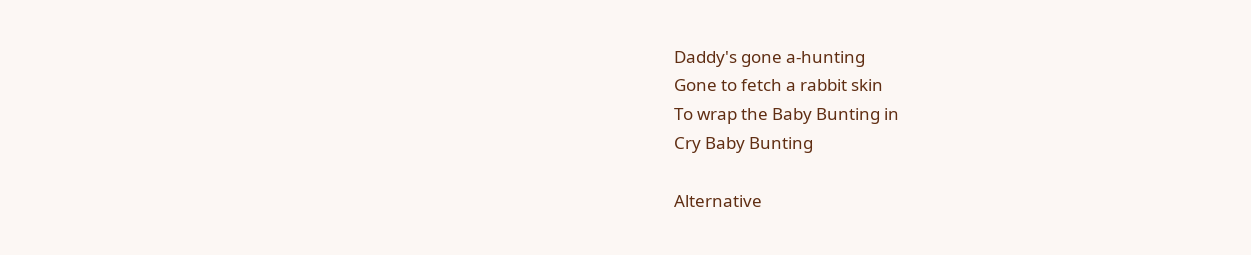Daddy's gone a-hunting
Gone to fetch a rabbit skin
To wrap the Baby Bunting in
Cry Baby Bunting

Alternative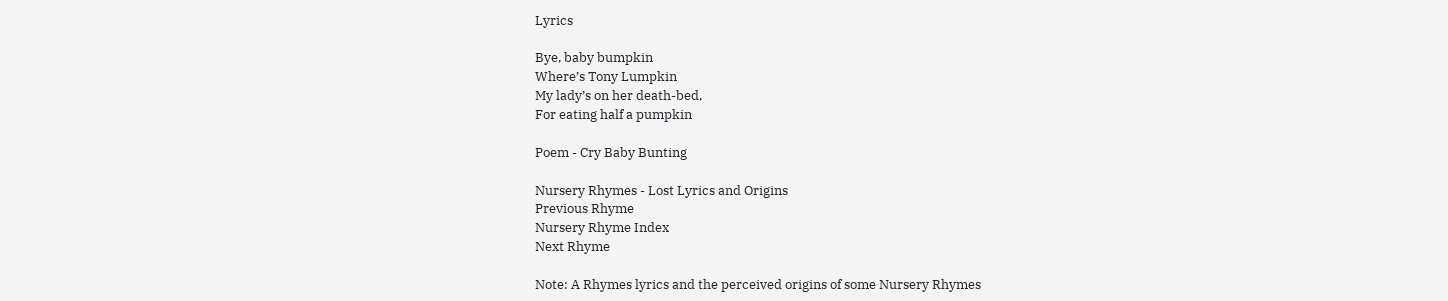Lyrics

Bye, baby bumpkin
Where’s Tony Lumpkin
My lady’s on her death-bed,
For eating half a pumpkin

Poem - Cry Baby Bunting

Nursery Rhymes - Lost Lyrics and Origins
Previous Rhyme
Nursery Rhyme Index
Next Rhyme

Note: A Rhymes lyrics and the perceived origins of some Nursery Rhymes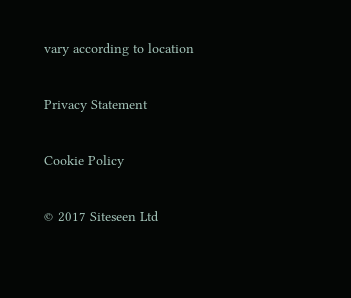vary according to location

Privacy Statement

Cookie Policy

© 2017 Siteseen Ltd